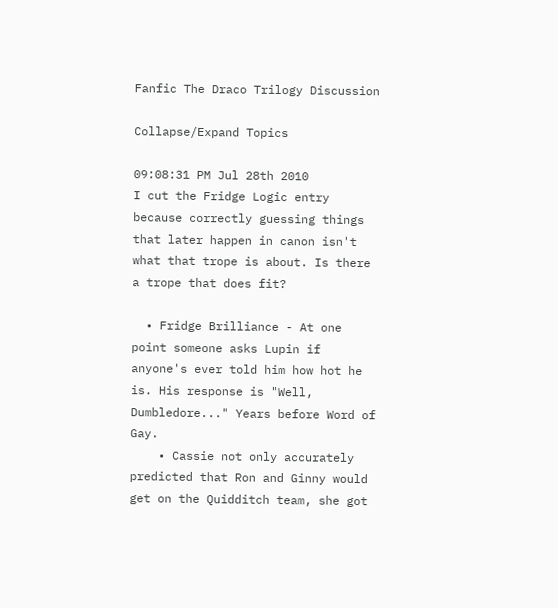Fanfic The Draco Trilogy Discussion

Collapse/Expand Topics

09:08:31 PM Jul 28th 2010
I cut the Fridge Logic entry because correctly guessing things that later happen in canon isn't what that trope is about. Is there a trope that does fit?

  • Fridge Brilliance - At one point someone asks Lupin if anyone's ever told him how hot he is. His response is "Well, Dumbledore..." Years before Word of Gay.
    • Cassie not only accurately predicted that Ron and Ginny would get on the Quidditch team, she got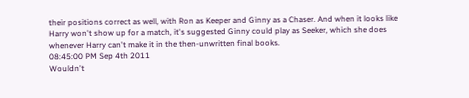their positions correct as well, with Ron as Keeper and Ginny as a Chaser. And when it looks like Harry won't show up for a match, it's suggested Ginny could play as Seeker, which she does whenever Harry can't make it in the then-unwritten final books.
08:45:00 PM Sep 4th 2011
Wouldn't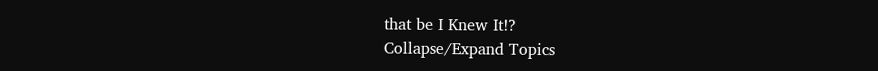that be I Knew It!?
Collapse/Expand Topics